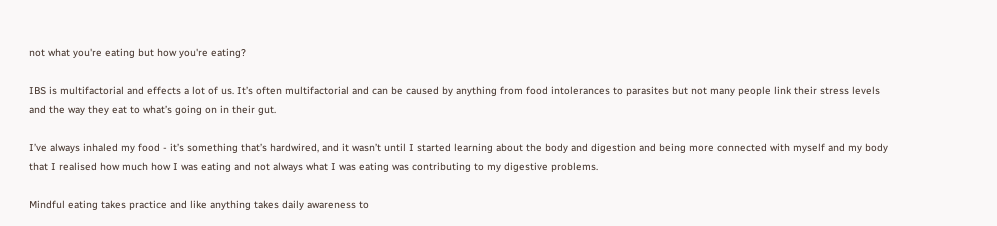not what you're eating but how you're eating?

IBS is multifactorial and effects a lot of us. It’s often multifactorial and can be caused by anything from food intolerances to parasites but not many people link their stress levels and the way they eat to what’s going on in their gut.

I’ve always inhaled my food - it’s something that’s hardwired, and it wasn’t until I started learning about the body and digestion and being more connected with myself and my body that I realised how much how I was eating and not always what I was eating was contributing to my digestive problems.

Mindful eating takes practice and like anything takes daily awareness to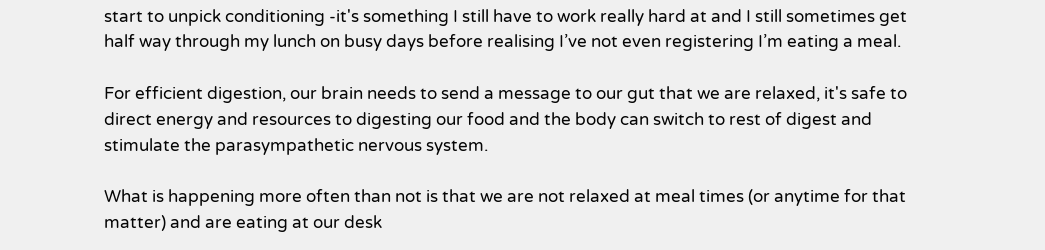start to unpick conditioning -it's something I still have to work really hard at and I still sometimes get half way through my lunch on busy days before realising I’ve not even registering I’m eating a meal.

For efficient digestion, our brain needs to send a message to our gut that we are relaxed, it's safe to direct energy and resources to digesting our food and the body can switch to rest of digest and stimulate the parasympathetic nervous system.

What is happening more often than not is that we are not relaxed at meal times (or anytime for that matter) and are eating at our desk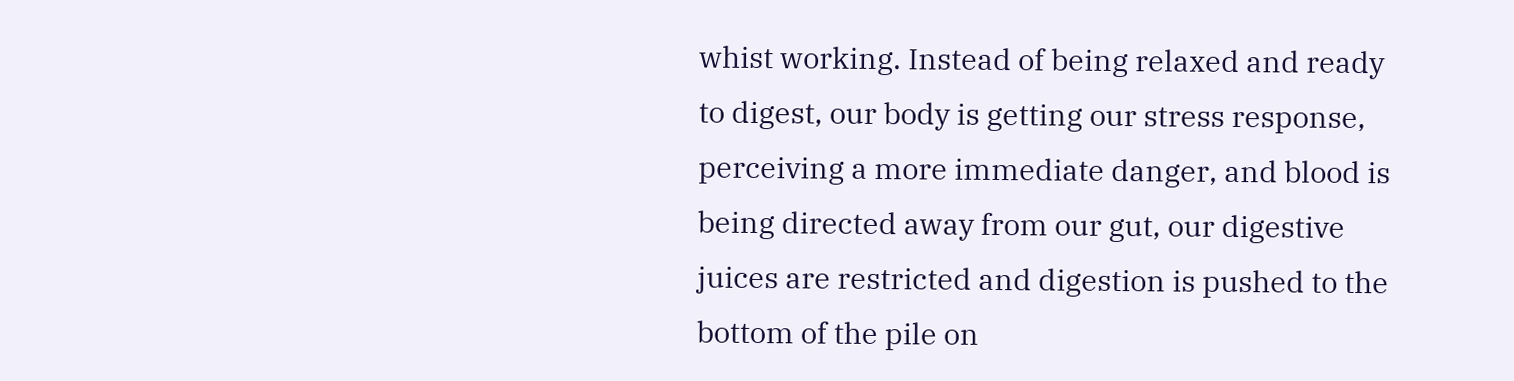whist working. Instead of being relaxed and ready to digest, our body is getting our stress response, perceiving a more immediate danger, and blood is being directed away from our gut, our digestive juices are restricted and digestion is pushed to the bottom of the pile on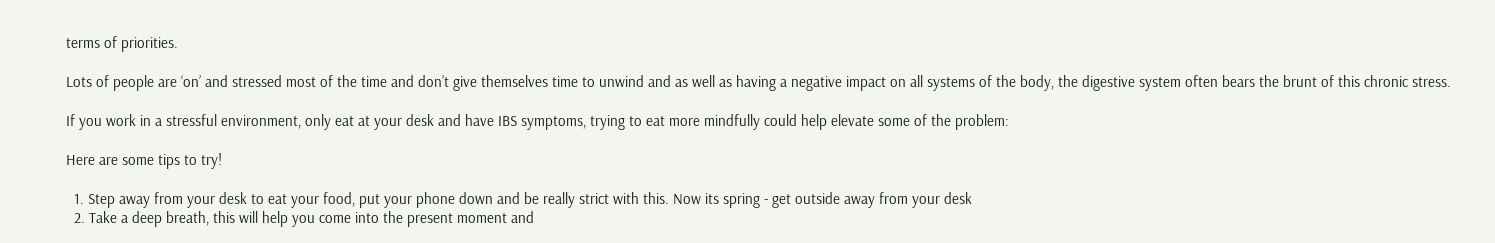terms of priorities.

Lots of people are ‘on’ and stressed most of the time and don’t give themselves time to unwind and as well as having a negative impact on all systems of the body, the digestive system often bears the brunt of this chronic stress.

If you work in a stressful environment, only eat at your desk and have IBS symptoms, trying to eat more mindfully could help elevate some of the problem:

Here are some tips to try!

  1. Step away from your desk to eat your food, put your phone down and be really strict with this. Now its spring - get outside away from your desk
  2. Take a deep breath, this will help you come into the present moment and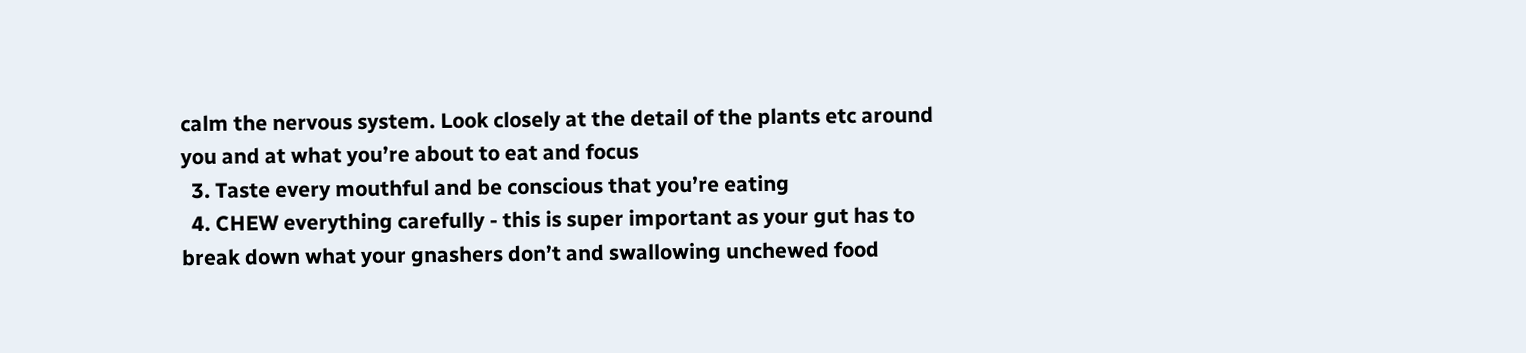calm the nervous system. Look closely at the detail of the plants etc around you and at what you’re about to eat and focus
  3. Taste every mouthful and be conscious that you’re eating
  4. CHEW everything carefully - this is super important as your gut has to break down what your gnashers don’t and swallowing unchewed food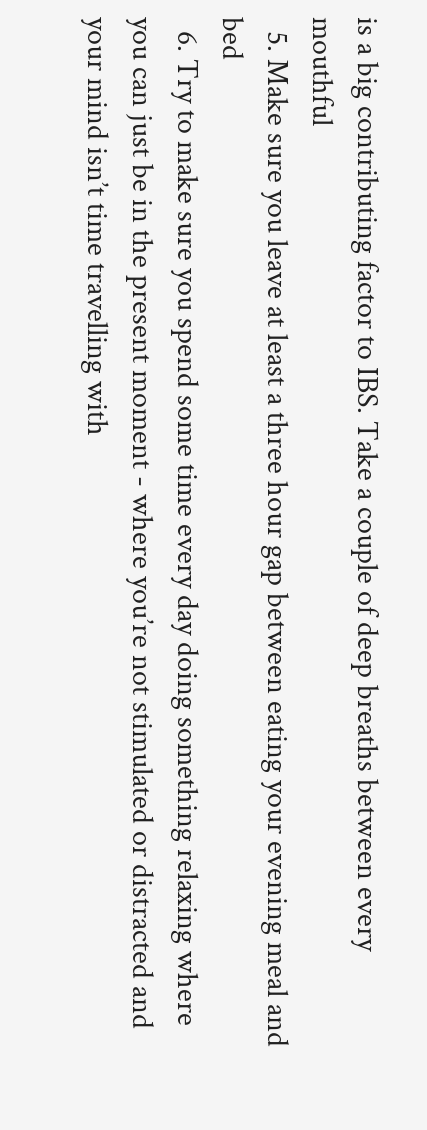is a big contributing factor to IBS. Take a couple of deep breaths between every mouthful
  5. Make sure you leave at least a three hour gap between eating your evening meal and bed
  6. Try to make sure you spend some time every day doing something relaxing where you can just be in the present moment - where you’re not stimulated or distracted and your mind isn’t time travelling with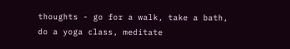thoughts - go for a walk, take a bath, do a yoga class, meditate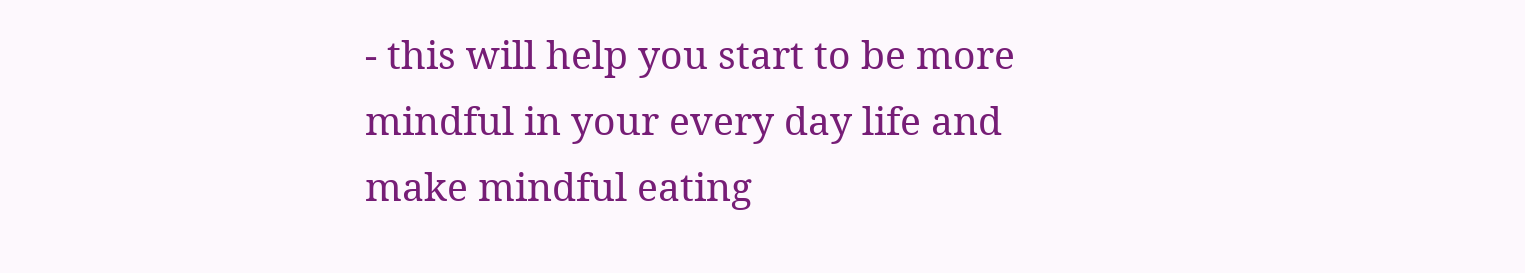- this will help you start to be more mindful in your every day life and make mindful eating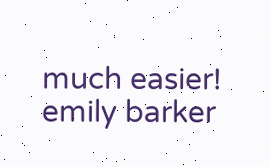much easier!
emily barker